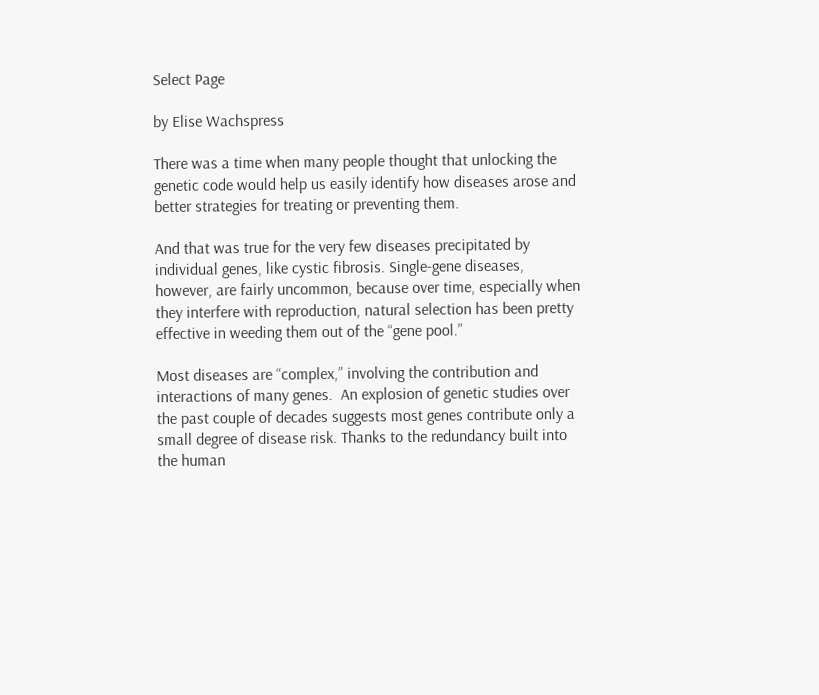Select Page

by Elise Wachspress

There was a time when many people thought that unlocking the genetic code would help us easily identify how diseases arose and better strategies for treating or preventing them.

And that was true for the very few diseases precipitated by individual genes, like cystic fibrosis. Single-gene diseases, however, are fairly uncommon, because over time, especially when they interfere with reproduction, natural selection has been pretty effective in weeding them out of the “gene pool.”

Most diseases are “complex,” involving the contribution and interactions of many genes.  An explosion of genetic studies over the past couple of decades suggests most genes contribute only a small degree of disease risk. Thanks to the redundancy built into the human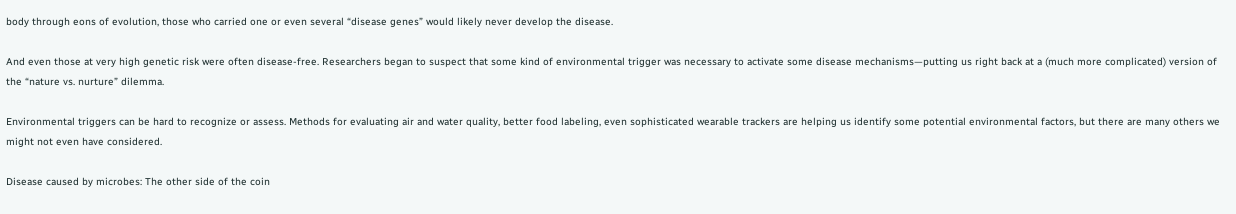body through eons of evolution, those who carried one or even several “disease genes” would likely never develop the disease.

And even those at very high genetic risk were often disease-free. Researchers began to suspect that some kind of environmental trigger was necessary to activate some disease mechanisms—putting us right back at a (much more complicated) version of the “nature vs. nurture” dilemma.

Environmental triggers can be hard to recognize or assess. Methods for evaluating air and water quality, better food labeling, even sophisticated wearable trackers are helping us identify some potential environmental factors, but there are many others we might not even have considered.

Disease caused by microbes: The other side of the coin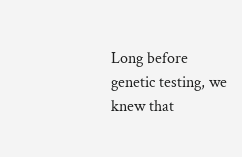Long before genetic testing, we knew that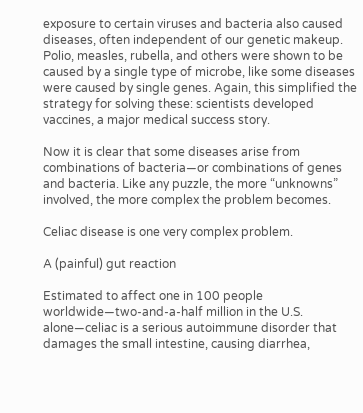exposure to certain viruses and bacteria also caused diseases, often independent of our genetic makeup. Polio, measles, rubella, and others were shown to be caused by a single type of microbe, like some diseases were caused by single genes. Again, this simplified the strategy for solving these: scientists developed vaccines, a major medical success story.

Now it is clear that some diseases arise from combinations of bacteria—or combinations of genes and bacteria. Like any puzzle, the more “unknowns” involved, the more complex the problem becomes.

Celiac disease is one very complex problem.

A (painful) gut reaction

Estimated to affect one in 100 people worldwide—two-and-a-half million in the U.S. alone—celiac is a serious autoimmune disorder that damages the small intestine, causing diarrhea,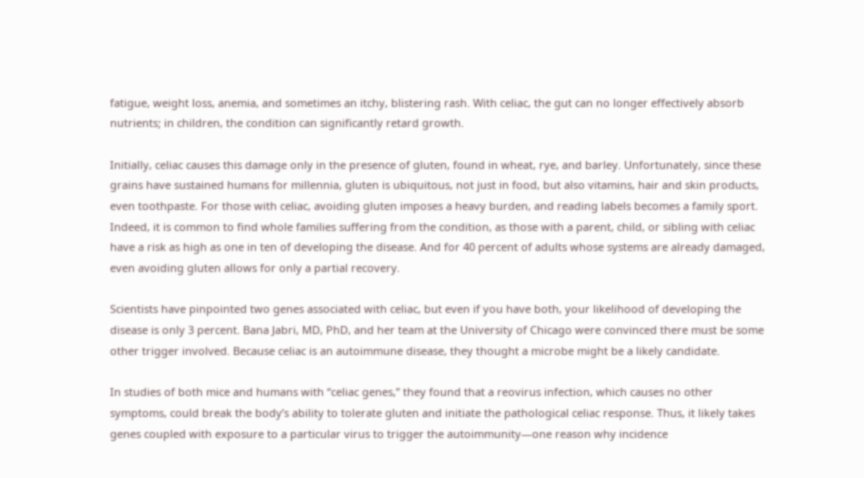fatigue, weight loss, anemia, and sometimes an itchy, blistering rash. With celiac, the gut can no longer effectively absorb nutrients; in children, the condition can significantly retard growth.

Initially, celiac causes this damage only in the presence of gluten, found in wheat, rye, and barley. Unfortunately, since these grains have sustained humans for millennia, gluten is ubiquitous, not just in food, but also vitamins, hair and skin products, even toothpaste. For those with celiac, avoiding gluten imposes a heavy burden, and reading labels becomes a family sport. Indeed, it is common to find whole families suffering from the condition, as those with a parent, child, or sibling with celiac have a risk as high as one in ten of developing the disease. And for 40 percent of adults whose systems are already damaged, even avoiding gluten allows for only a partial recovery.

Scientists have pinpointed two genes associated with celiac, but even if you have both, your likelihood of developing the disease is only 3 percent. Bana Jabri, MD, PhD, and her team at the University of Chicago were convinced there must be some other trigger involved. Because celiac is an autoimmune disease, they thought a microbe might be a likely candidate.

In studies of both mice and humans with “celiac genes,” they found that a reovirus infection, which causes no other symptoms, could break the body’s ability to tolerate gluten and initiate the pathological celiac response. Thus, it likely takes genes coupled with exposure to a particular virus to trigger the autoimmunity—one reason why incidence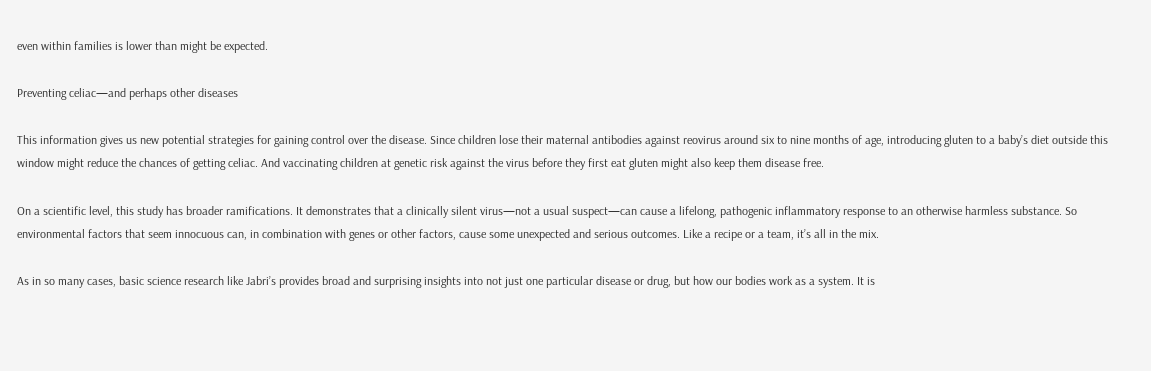even within families is lower than might be expected.

Preventing celiac—and perhaps other diseases

This information gives us new potential strategies for gaining control over the disease. Since children lose their maternal antibodies against reovirus around six to nine months of age, introducing gluten to a baby’s diet outside this window might reduce the chances of getting celiac. And vaccinating children at genetic risk against the virus before they first eat gluten might also keep them disease free.

On a scientific level, this study has broader ramifications. It demonstrates that a clinically silent virus—not a usual suspect—can cause a lifelong, pathogenic inflammatory response to an otherwise harmless substance. So environmental factors that seem innocuous can, in combination with genes or other factors, cause some unexpected and serious outcomes. Like a recipe or a team, it’s all in the mix.

As in so many cases, basic science research like Jabri’s provides broad and surprising insights into not just one particular disease or drug, but how our bodies work as a system. It is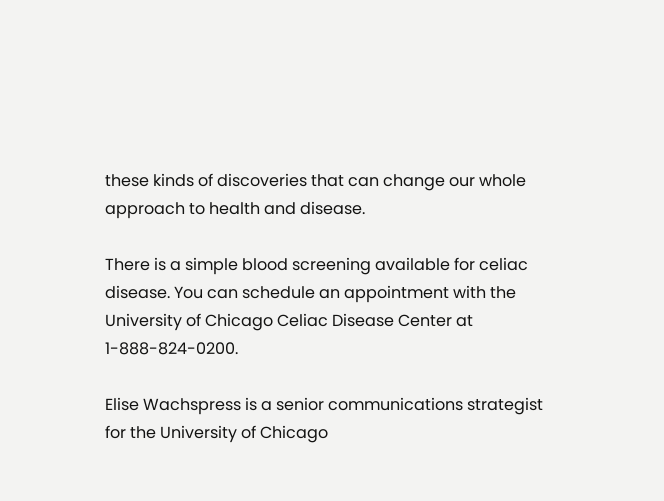these kinds of discoveries that can change our whole approach to health and disease.

There is a simple blood screening available for celiac disease. You can schedule an appointment with the University of Chicago Celiac Disease Center at 1-888-824-0200.

Elise Wachspress is a senior communications strategist for the University of Chicago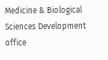Medicine & Biological Sciences Development office